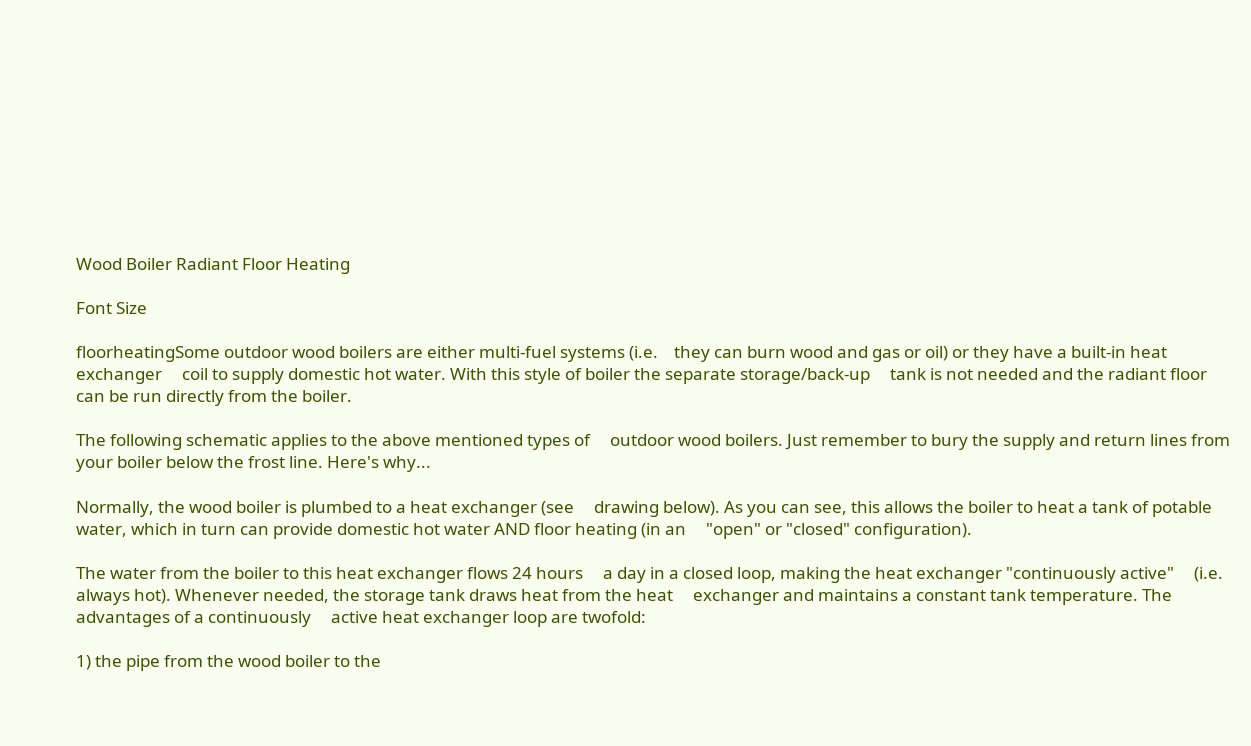Wood Boiler Radiant Floor Heating

Font Size

floorheatingSome outdoor wood boilers are either multi-fuel systems (i.e.    they can burn wood and gas or oil) or they have a built-in heat exchanger     coil to supply domestic hot water. With this style of boiler the separate storage/back-up     tank is not needed and the radiant floor can be run directly from the boiler.

The following schematic applies to the above mentioned types of     outdoor wood boilers. Just remember to bury the supply and return lines from your boiler below the frost line. Here's why...

Normally, the wood boiler is plumbed to a heat exchanger (see     drawing below). As you can see, this allows the boiler to heat a tank of potable     water, which in turn can provide domestic hot water AND floor heating (in an     "open" or "closed" configuration).

The water from the boiler to this heat exchanger flows 24 hours     a day in a closed loop, making the heat exchanger "continuously active"     (i.e. always hot). Whenever needed, the storage tank draws heat from the heat     exchanger and maintains a constant tank temperature. The advantages of a continuously     active heat exchanger loop are twofold:

1) the pipe from the wood boiler to the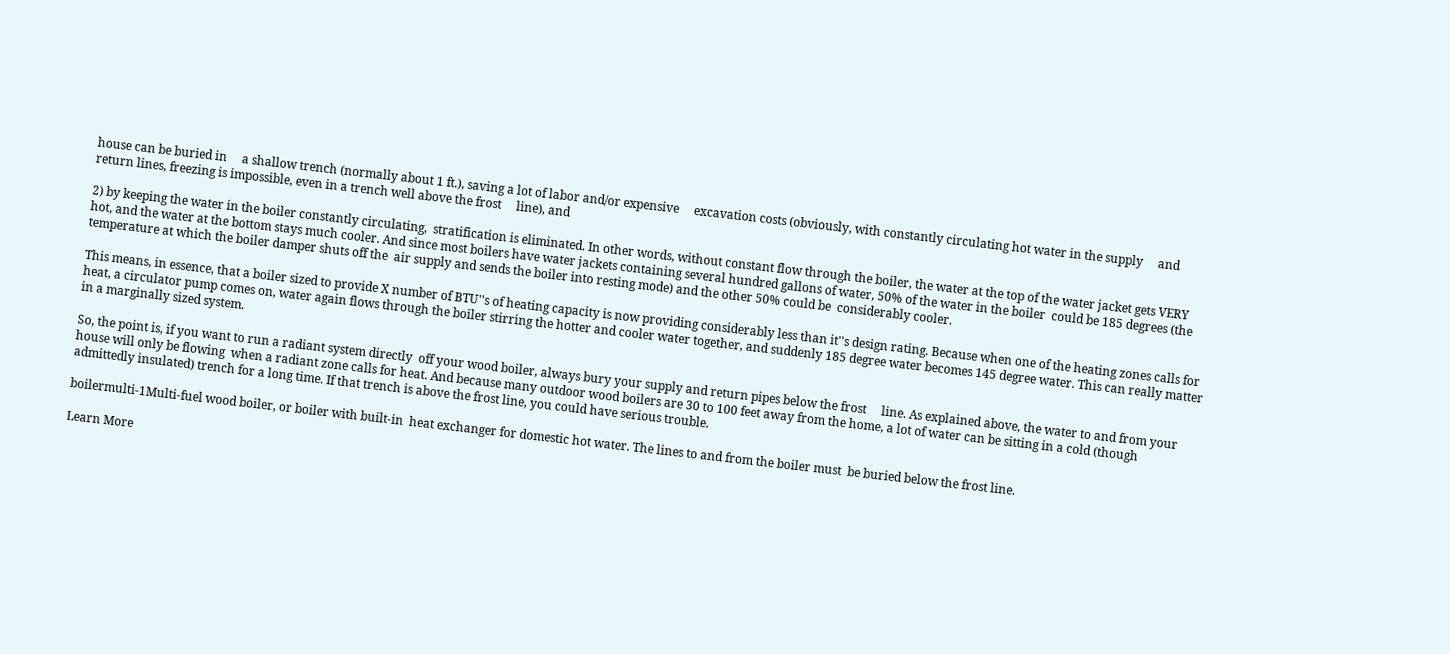house can be buried in     a shallow trench (normally about 1 ft.), saving a lot of labor and/or expensive     excavation costs (obviously, with constantly circulating hot water in the supply     and return lines, freezing is impossible, even in a trench well above the frost     line), and

2) by keeping the water in the boiler constantly circulating,  stratification is eliminated. In other words, without constant flow through the boiler, the water at the top of the water jacket gets VERY hot, and the water at the bottom stays much cooler. And since most boilers have water jackets containing several hundred gallons of water, 50% of the water in the boiler  could be 185 degrees (the temperature at which the boiler damper shuts off the  air supply and sends the boiler into resting mode) and the other 50% could be  considerably cooler.

This means, in essence, that a boiler sized to provide X number of BTU''s of heating capacity is now providing considerably less than it''s design rating. Because when one of the heating zones calls for heat, a circulator pump comes on, water again flows through the boiler stirring the hotter and cooler water together, and suddenly 185 degree water becomes 145 degree water. This can really matter in a marginally sized system.

So, the point is, if you want to run a radiant system directly  off your wood boiler, always bury your supply and return pipes below the frost     line. As explained above, the water to and from your house will only be flowing  when a radiant zone calls for heat. And because many outdoor wood boilers are 30 to 100 feet away from the home, a lot of water can be sitting in a cold (though admittedly insulated) trench for a long time. If that trench is above the frost line, you could have serious trouble.

boilermulti-1Multi-fuel wood boiler, or boiler with built-in  heat exchanger for domestic hot water. The lines to and from the boiler must  be buried below the frost line.

Learn More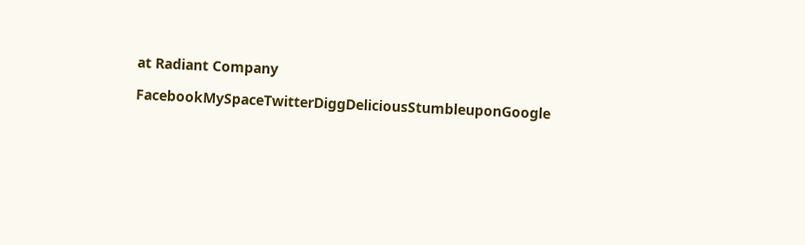at Radiant Company

FacebookMySpaceTwitterDiggDeliciousStumbleuponGoogle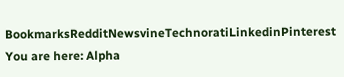BookmarksRedditNewsvineTechnoratiLinkedinPinterest
You are here: Alpha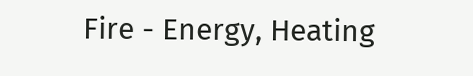Fire - Energy, Heating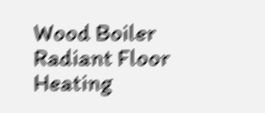Wood Boiler Radiant Floor Heating